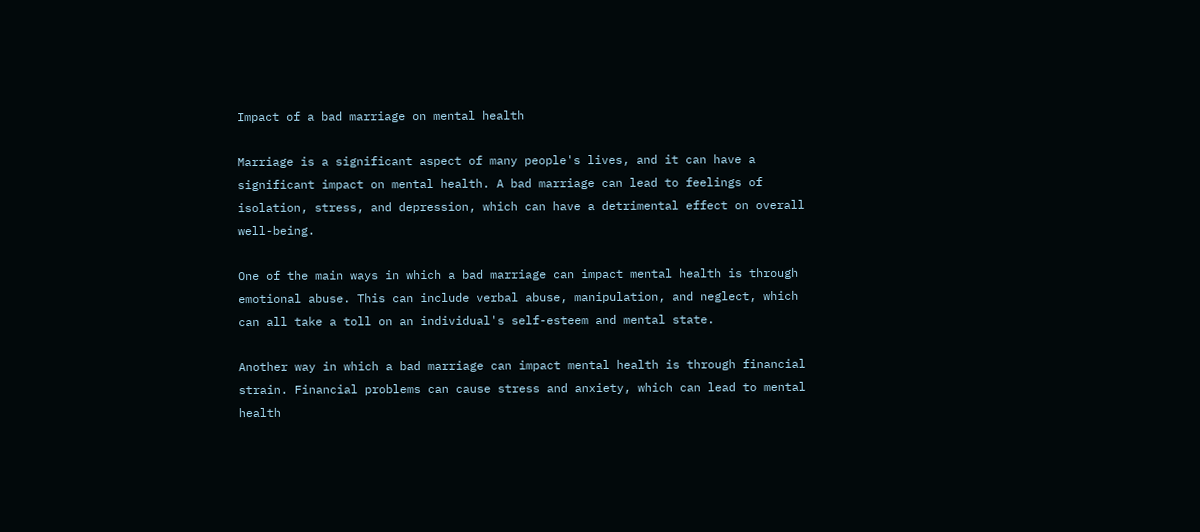Impact of a bad marriage on mental health

Marriage is a significant aspect of many people's lives, and it can have a significant impact on mental health. A bad marriage can lead to feelings of isolation, stress, and depression, which can have a detrimental effect on overall well-being.

One of the main ways in which a bad marriage can impact mental health is through emotional abuse. This can include verbal abuse, manipulation, and neglect, which can all take a toll on an individual's self-esteem and mental state.

Another way in which a bad marriage can impact mental health is through financial strain. Financial problems can cause stress and anxiety, which can lead to mental health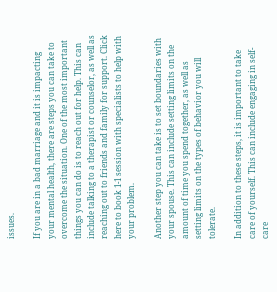issues.

If you are in a bad marriage and it is impacting your mental health, there are steps you can take to overcome the situation. One of the most important things you can do is to reach out for help. This can include talking to a therapist or counselor, as well as reaching out to friends and family for support. Click here to book 1-1 session with specialists to help with your problem.

Another step you can take is to set boundaries with your spouse. This can include setting limits on the amount of time you spend together, as well as setting limits on the types of behavior you will tolerate.

In addition to these steps, it is important to take care of yourself. This can include engaging in self-care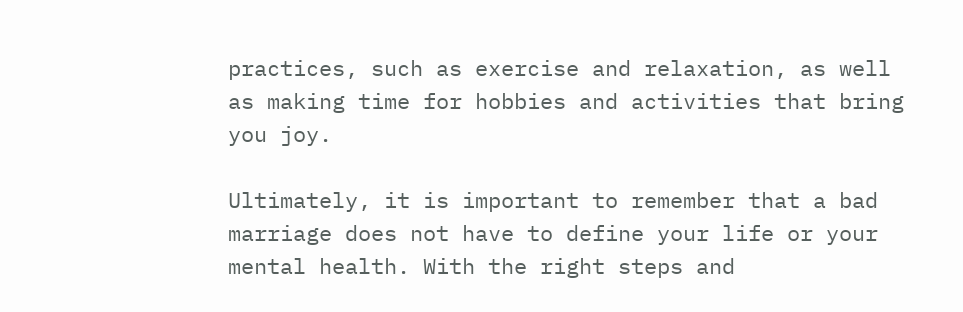practices, such as exercise and relaxation, as well as making time for hobbies and activities that bring you joy.

Ultimately, it is important to remember that a bad marriage does not have to define your life or your mental health. With the right steps and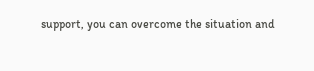support, you can overcome the situation and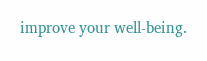improve your well-being.